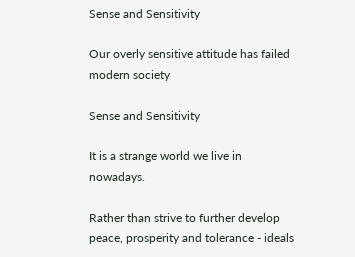Sense and Sensitivity

Our overly sensitive attitude has failed modern society

Sense and Sensitivity

It is a strange world we live in nowadays.

Rather than strive to further develop peace, prosperity and tolerance - ideals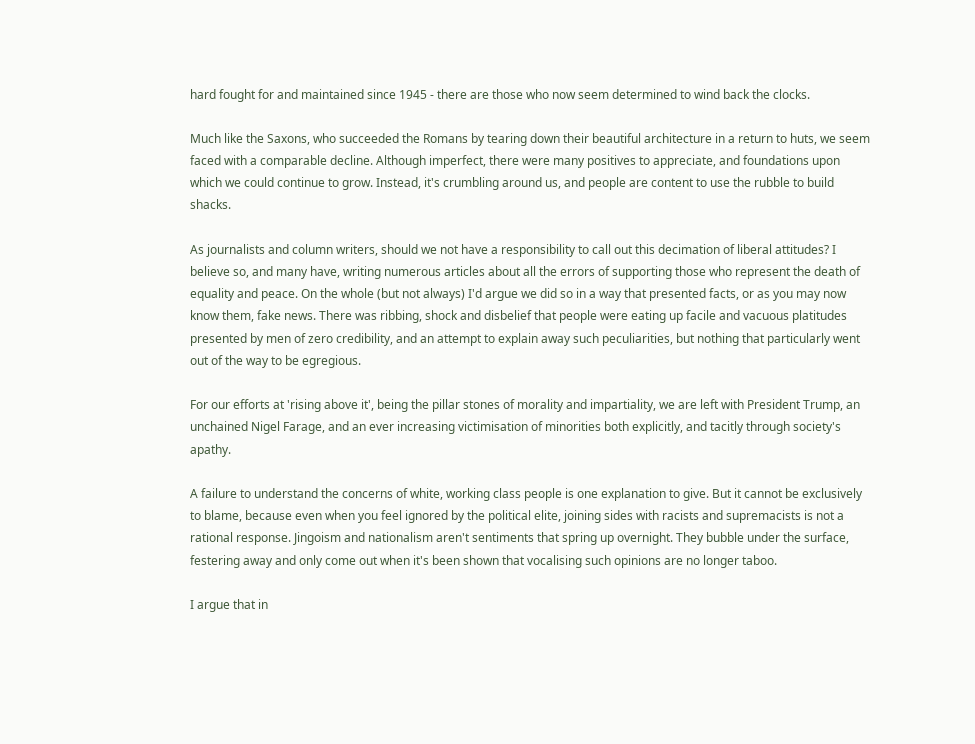hard fought for and maintained since 1945 - there are those who now seem determined to wind back the clocks.

Much like the Saxons, who succeeded the Romans by tearing down their beautiful architecture in a return to huts, we seem faced with a comparable decline. Although imperfect, there were many positives to appreciate, and foundations upon which we could continue to grow. Instead, it's crumbling around us, and people are content to use the rubble to build shacks.

As journalists and column writers, should we not have a responsibility to call out this decimation of liberal attitudes? I believe so, and many have, writing numerous articles about all the errors of supporting those who represent the death of equality and peace. On the whole (but not always) I'd argue we did so in a way that presented facts, or as you may now know them, fake news. There was ribbing, shock and disbelief that people were eating up facile and vacuous platitudes presented by men of zero credibility, and an attempt to explain away such peculiarities, but nothing that particularly went out of the way to be egregious.

For our efforts at 'rising above it', being the pillar stones of morality and impartiality, we are left with President Trump, an unchained Nigel Farage, and an ever increasing victimisation of minorities both explicitly, and tacitly through society's apathy.

A failure to understand the concerns of white, working class people is one explanation to give. But it cannot be exclusively to blame, because even when you feel ignored by the political elite, joining sides with racists and supremacists is not a rational response. Jingoism and nationalism aren't sentiments that spring up overnight. They bubble under the surface, festering away and only come out when it's been shown that vocalising such opinions are no longer taboo.

I argue that in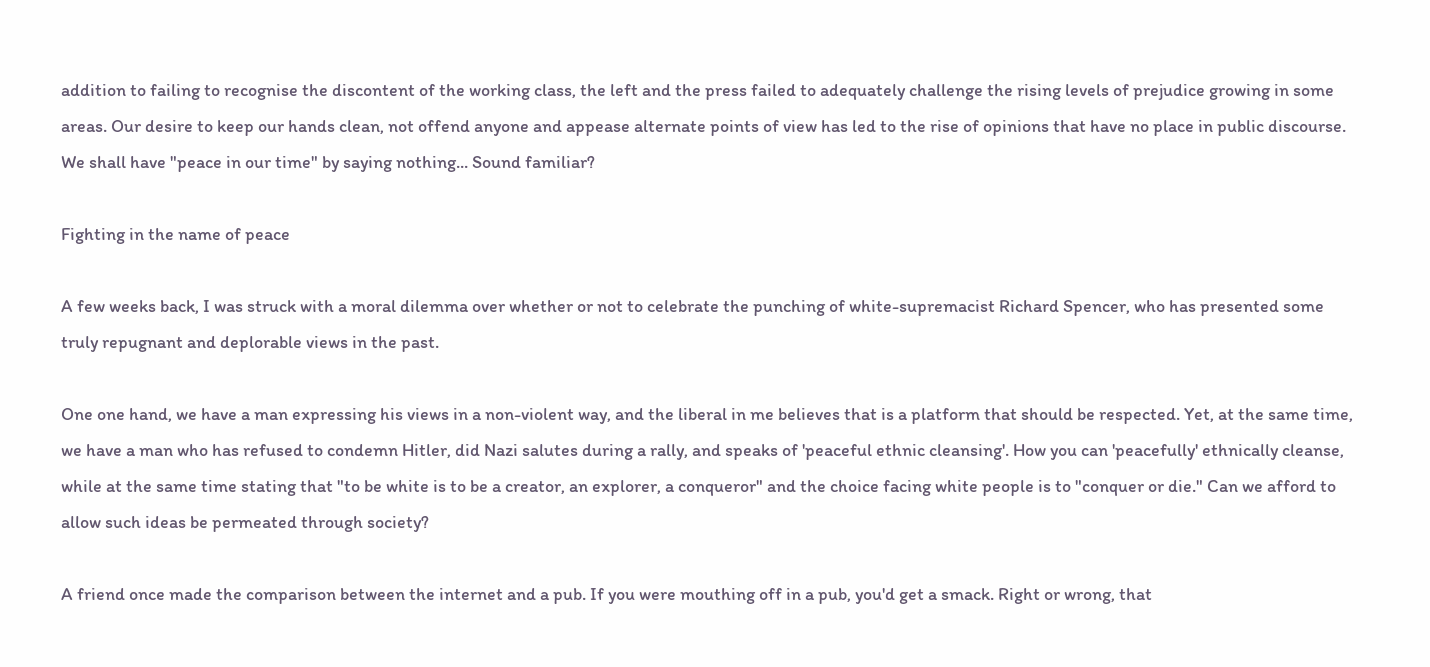addition to failing to recognise the discontent of the working class, the left and the press failed to adequately challenge the rising levels of prejudice growing in some areas. Our desire to keep our hands clean, not offend anyone and appease alternate points of view has led to the rise of opinions that have no place in public discourse. We shall have "peace in our time" by saying nothing... Sound familiar?

Fighting in the name of peace

A few weeks back, I was struck with a moral dilemma over whether or not to celebrate the punching of white-supremacist Richard Spencer, who has presented some truly repugnant and deplorable views in the past.

One one hand, we have a man expressing his views in a non-violent way, and the liberal in me believes that is a platform that should be respected. Yet, at the same time, we have a man who has refused to condemn Hitler, did Nazi salutes during a rally, and speaks of 'peaceful ethnic cleansing'. How you can 'peacefully' ethnically cleanse, while at the same time stating that "to be white is to be a creator, an explorer, a conqueror" and the choice facing white people is to "conquer or die." Can we afford to allow such ideas be permeated through society?

A friend once made the comparison between the internet and a pub. If you were mouthing off in a pub, you'd get a smack. Right or wrong, that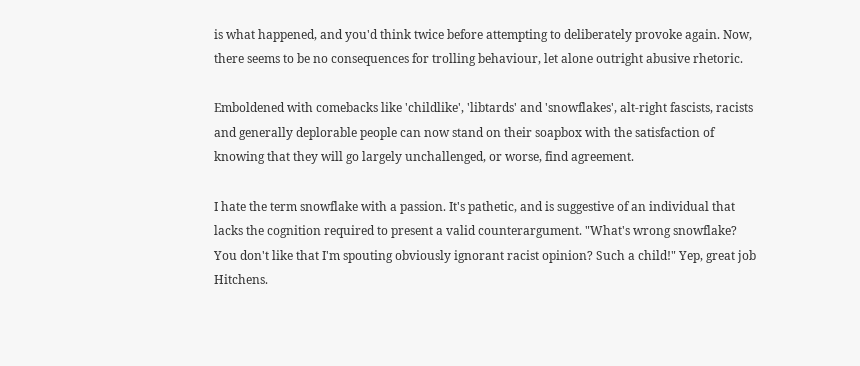is what happened, and you'd think twice before attempting to deliberately provoke again. Now, there seems to be no consequences for trolling behaviour, let alone outright abusive rhetoric.

Emboldened with comebacks like 'childlike', 'libtards' and 'snowflakes', alt-right fascists, racists and generally deplorable people can now stand on their soapbox with the satisfaction of knowing that they will go largely unchallenged, or worse, find agreement.

I hate the term snowflake with a passion. It's pathetic, and is suggestive of an individual that lacks the cognition required to present a valid counterargument. "What's wrong snowflake? You don't like that I'm spouting obviously ignorant racist opinion? Such a child!" Yep, great job Hitchens.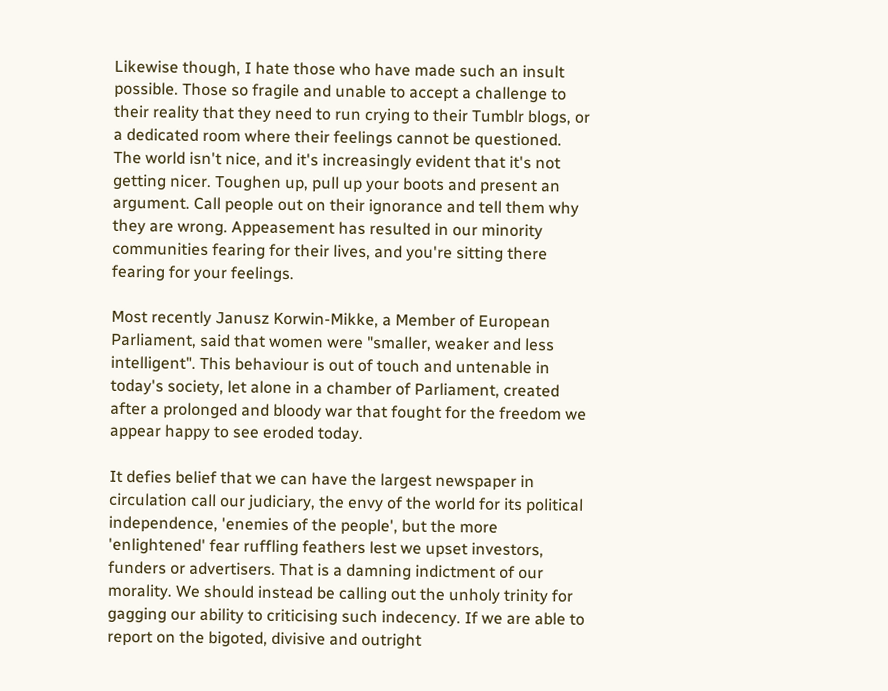Likewise though, I hate those who have made such an insult possible. Those so fragile and unable to accept a challenge to their reality that they need to run crying to their Tumblr blogs, or a dedicated room where their feelings cannot be questioned. The world isn't nice, and it's increasingly evident that it's not getting nicer. Toughen up, pull up your boots and present an argument. Call people out on their ignorance and tell them why they are wrong. Appeasement has resulted in our minority communities fearing for their lives, and you're sitting there fearing for your feelings.

Most recently Janusz Korwin-Mikke, a Member of European Parliament, said that women were "smaller, weaker and less intelligent". This behaviour is out of touch and untenable in today's society, let alone in a chamber of Parliament, created after a prolonged and bloody war that fought for the freedom we appear happy to see eroded today.

It defies belief that we can have the largest newspaper in circulation call our judiciary, the envy of the world for its political independence, 'enemies of the people', but the more 'enlightened' fear ruffling feathers lest we upset investors, funders or advertisers. That is a damning indictment of our morality. We should instead be calling out the unholy trinity for gagging our ability to criticising such indecency. If we are able to report on the bigoted, divisive and outright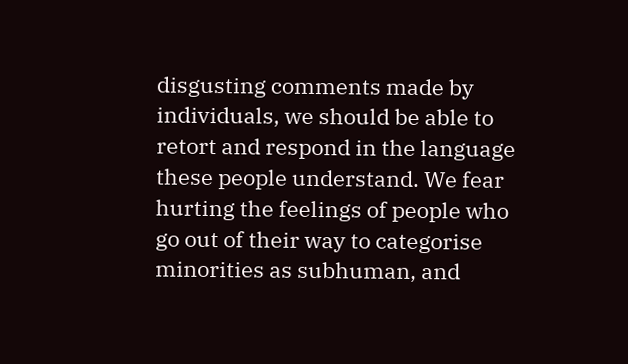disgusting comments made by individuals, we should be able to retort and respond in the language these people understand. We fear hurting the feelings of people who go out of their way to categorise minorities as subhuman, and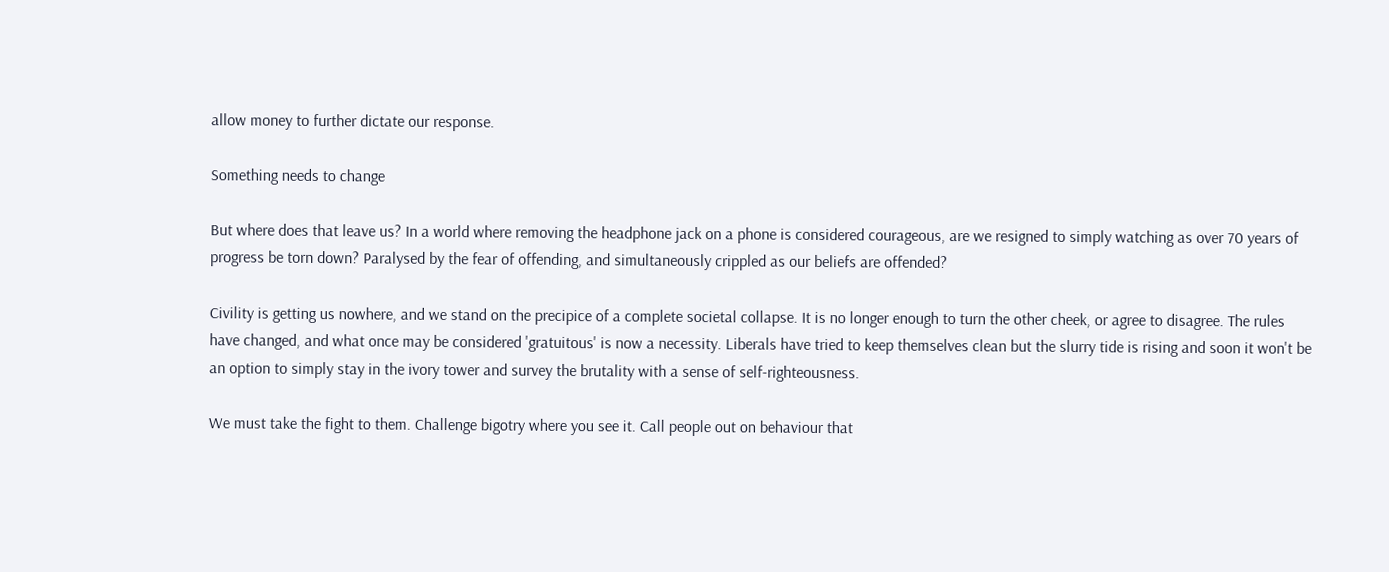allow money to further dictate our response.

Something needs to change

But where does that leave us? In a world where removing the headphone jack on a phone is considered courageous, are we resigned to simply watching as over 70 years of progress be torn down? Paralysed by the fear of offending, and simultaneously crippled as our beliefs are offended?

Civility is getting us nowhere, and we stand on the precipice of a complete societal collapse. It is no longer enough to turn the other cheek, or agree to disagree. The rules have changed, and what once may be considered 'gratuitous' is now a necessity. Liberals have tried to keep themselves clean but the slurry tide is rising and soon it won't be an option to simply stay in the ivory tower and survey the brutality with a sense of self-righteousness.

We must take the fight to them. Challenge bigotry where you see it. Call people out on behaviour that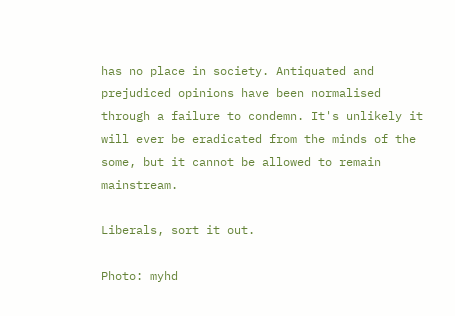has no place in society. Antiquated and prejudiced opinions have been normalised through a failure to condemn. It's unlikely it will ever be eradicated from the minds of the some, but it cannot be allowed to remain mainstream.

Liberals, sort it out.

Photo: myhd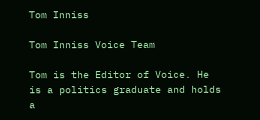Tom Inniss

Tom Inniss Voice Team

Tom is the Editor of Voice. He is a politics graduate and holds a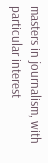masters in journalism, with particular interest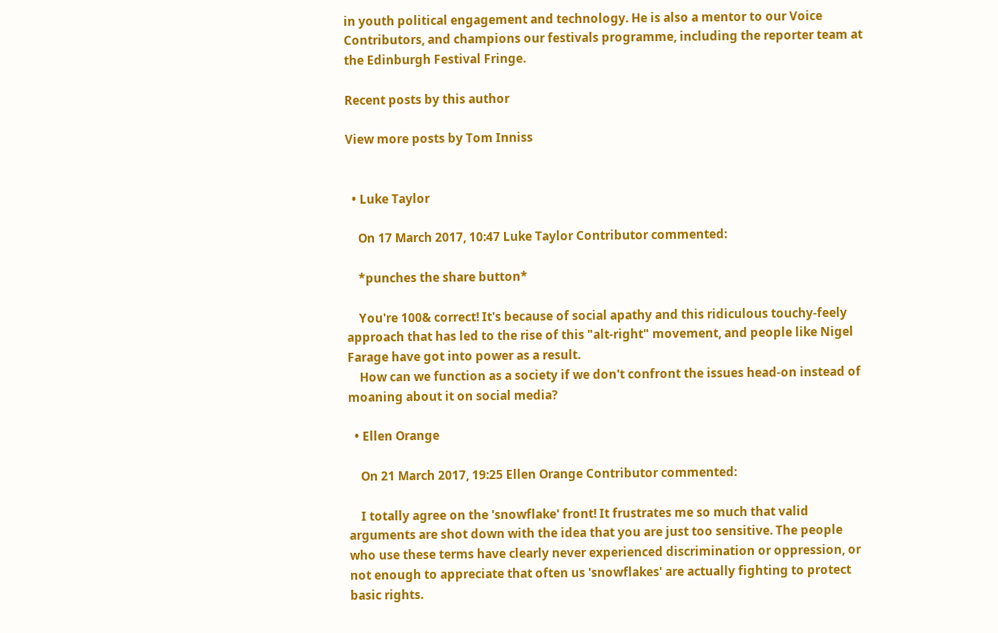in youth political engagement and technology. He is also a mentor to our Voice Contributors, and champions our festivals programme, including the reporter team at the Edinburgh Festival Fringe.

Recent posts by this author

View more posts by Tom Inniss


  • Luke Taylor

    On 17 March 2017, 10:47 Luke Taylor Contributor commented:

    *punches the share button*

    You're 100& correct! It's because of social apathy and this ridiculous touchy-feely approach that has led to the rise of this "alt-right" movement, and people like Nigel Farage have got into power as a result.
    How can we function as a society if we don't confront the issues head-on instead of moaning about it on social media?

  • Ellen Orange

    On 21 March 2017, 19:25 Ellen Orange Contributor commented:

    I totally agree on the 'snowflake' front! It frustrates me so much that valid arguments are shot down with the idea that you are just too sensitive. The people who use these terms have clearly never experienced discrimination or oppression, or not enough to appreciate that often us 'snowflakes' are actually fighting to protect basic rights.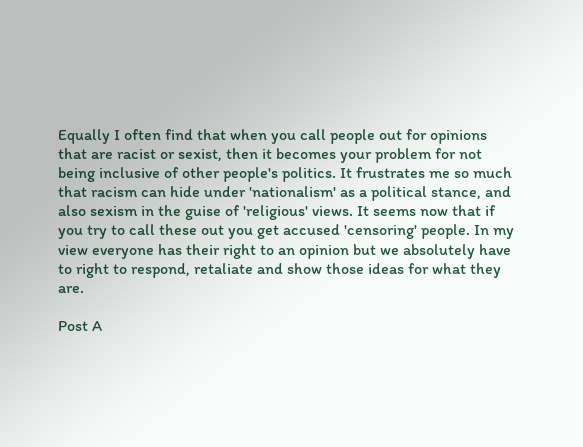Equally I often find that when you call people out for opinions that are racist or sexist, then it becomes your problem for not being inclusive of other people's politics. It frustrates me so much that racism can hide under 'nationalism' as a political stance, and also sexism in the guise of 'religious' views. It seems now that if you try to call these out you get accused 'censoring' people. In my view everyone has their right to an opinion but we absolutely have to right to respond, retaliate and show those ideas for what they are.

Post A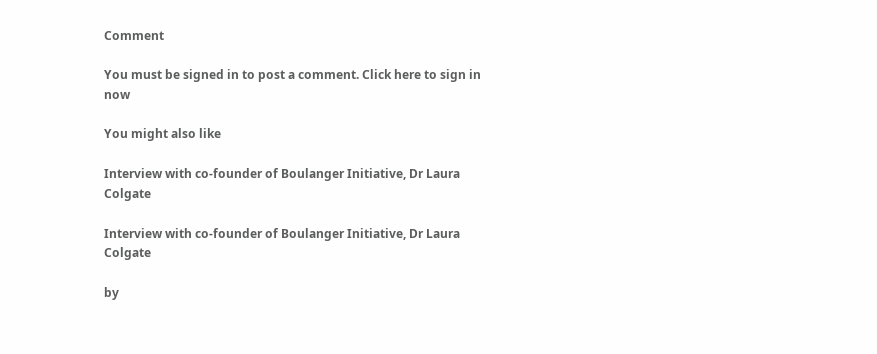Comment

You must be signed in to post a comment. Click here to sign in now

You might also like

Interview with co-founder of Boulanger Initiative, Dr Laura Colgate

Interview with co-founder of Boulanger Initiative, Dr Laura Colgate

by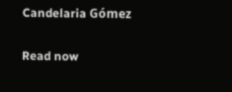Candelaria Gómez

Read now